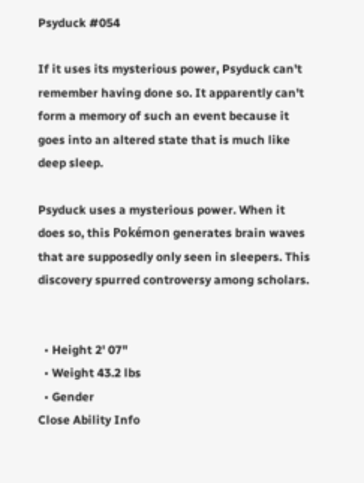Psyduck #054

If it uses its mysterious power, Psyduck can't remember having done so. It apparently can't form a memory of such an event because it goes into an altered state that is much like deep sleep.

Psyduck uses a mysterious power. When it does so, this Pokémon generates brain waves that are supposedly only seen in sleepers. This discovery spurred controversy among scholars.


  • Height 2' 07"
  • Weight 43.2 lbs
  • Gender
Close Ability Info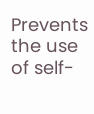Prevents the use of self-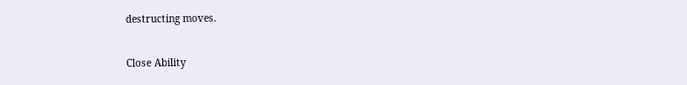destructing moves.

Close Ability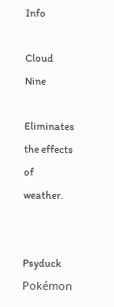Info

Cloud Nine

Eliminates the effects of weather.


Psyduck Pokémon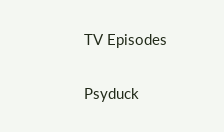TV Episodes

Psyduck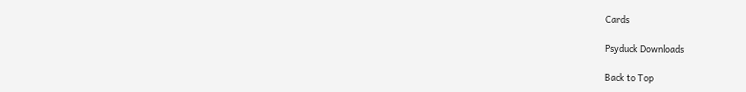Cards

Psyduck Downloads

Back to Top